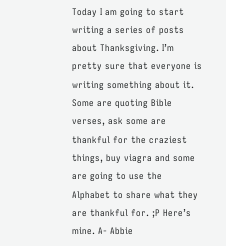Today I am going to start writing a series of posts about Thanksgiving. I’m pretty sure that everyone is writing something about it. Some are quoting Bible verses, ask some are thankful for the craziest things, buy viagra and some are going to use the Alphabet to share what they are thankful for. ;P Here’s mine. A- Abbie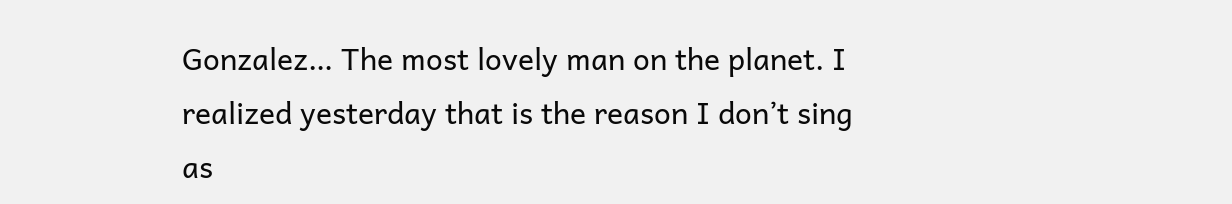Gonzalez… The most lovely man on the planet. I realized yesterday that is the reason I don’t sing as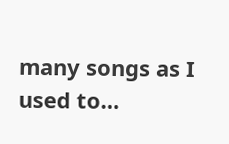many songs as I used to…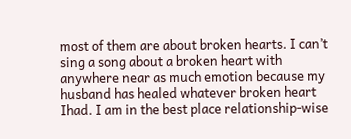most of them are about broken hearts. I can’t sing a song about a broken heart with anywhere near as much emotion because my husband has healed whatever broken heart Ihad. I am in the best place relationship-wise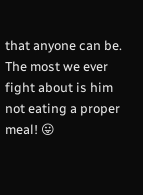that anyone can be. The most we ever fight about is him not eating a proper meal! 😛